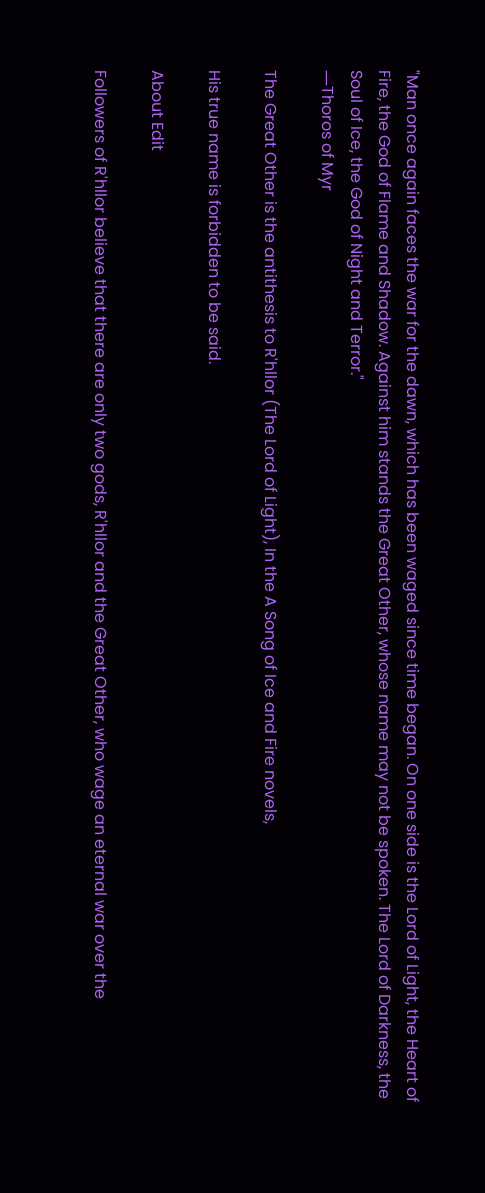"Man once again faces the war for the dawn, which has been waged since time began. On one side is the Lord of Light, the Heart of Fire, the God of Flame and Shadow. Against him stands the Great Other, whose name may not be spoken. The Lord of Darkness, the Soul of Ice, the God of Night and Terror."
―Thoros of Myr

The Great Other is the antithesis to R'hllor (The Lord of Light), In the A Song of Ice and Fire novels,

His true name is forbidden to be said.

About Edit

Followers of R'hllor believe that there are only two gods, R'hllor and the Great Other, who wage an eternal war over the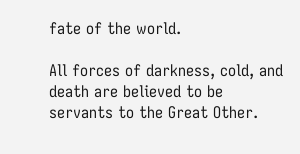fate of the world.

All forces of darkness, cold, and death are believed to be servants to the Great Other.